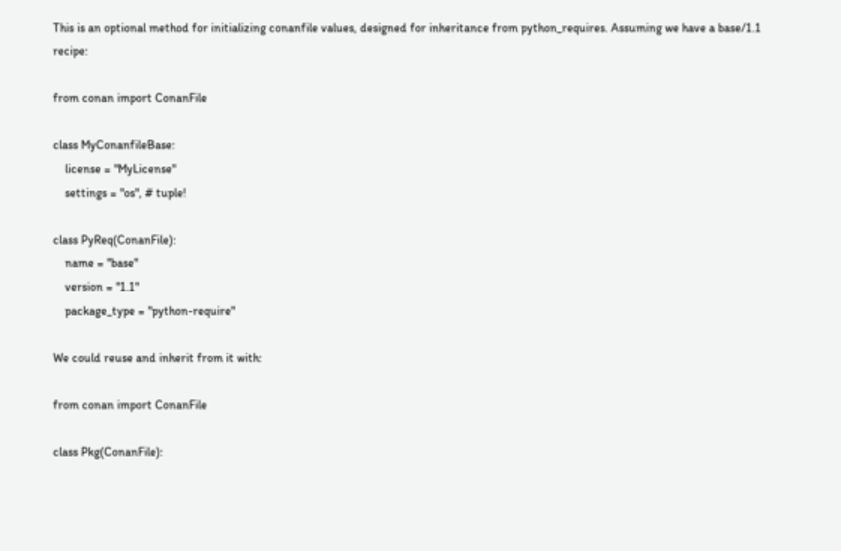This is an optional method for initializing conanfile values, designed for inheritance from python_requires. Assuming we have a base/1.1 recipe:

from conan import ConanFile

class MyConanfileBase:
    license = "MyLicense"
    settings = "os", # tuple!

class PyReq(ConanFile):
    name = "base"
    version = "1.1"
    package_type = "python-require"

We could reuse and inherit from it with:

from conan import ConanFile

class Pkg(ConanFile):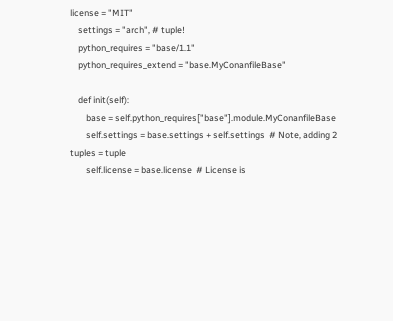license = "MIT"
    settings = "arch", # tuple!
    python_requires = "base/1.1"
    python_requires_extend = "base.MyConanfileBase"

    def init(self):
        base = self.python_requires["base"].module.MyConanfileBase
        self.settings = base.settings + self.settings  # Note, adding 2 tuples = tuple
        self.license = base.license  # License is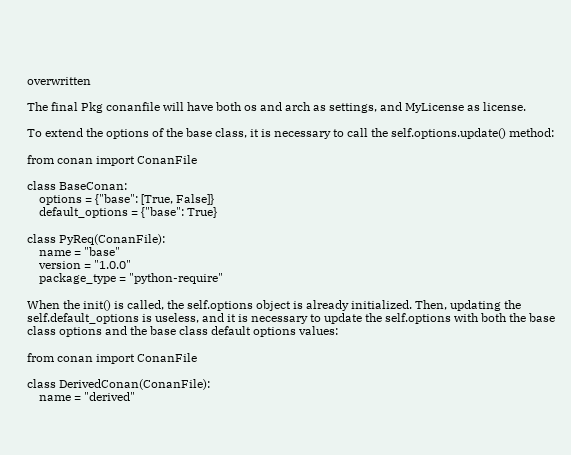overwritten

The final Pkg conanfile will have both os and arch as settings, and MyLicense as license.

To extend the options of the base class, it is necessary to call the self.options.update() method:

from conan import ConanFile

class BaseConan:
    options = {"base": [True, False]}
    default_options = {"base": True}

class PyReq(ConanFile):
    name = "base"
    version = "1.0.0"
    package_type = "python-require"

When the init() is called, the self.options object is already initialized. Then, updating the self.default_options is useless, and it is necessary to update the self.options with both the base class options and the base class default options values:

from conan import ConanFile

class DerivedConan(ConanFile):
    name = "derived"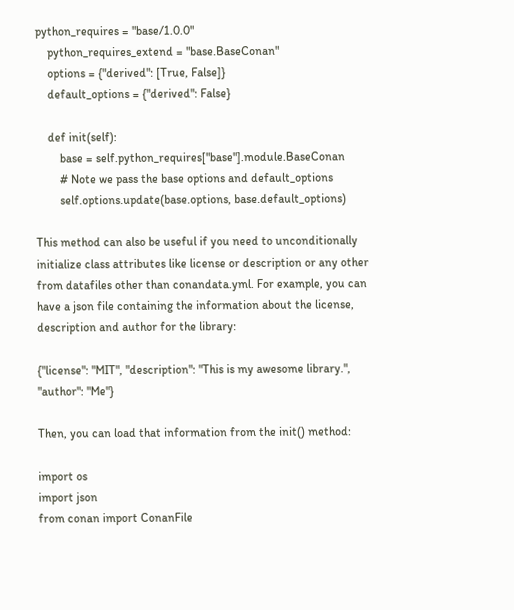python_requires = "base/1.0.0"
    python_requires_extend = "base.BaseConan"
    options = {"derived": [True, False]}
    default_options = {"derived": False}

    def init(self):
        base = self.python_requires["base"].module.BaseConan
        # Note we pass the base options and default_options
        self.options.update(base.options, base.default_options)

This method can also be useful if you need to unconditionally initialize class attributes like license or description or any other from datafiles other than conandata.yml. For example, you can have a json file containing the information about the license, description and author for the library:

{"license": "MIT", "description": "This is my awesome library.", "author": "Me"}

Then, you can load that information from the init() method:

import os
import json
from conan import ConanFile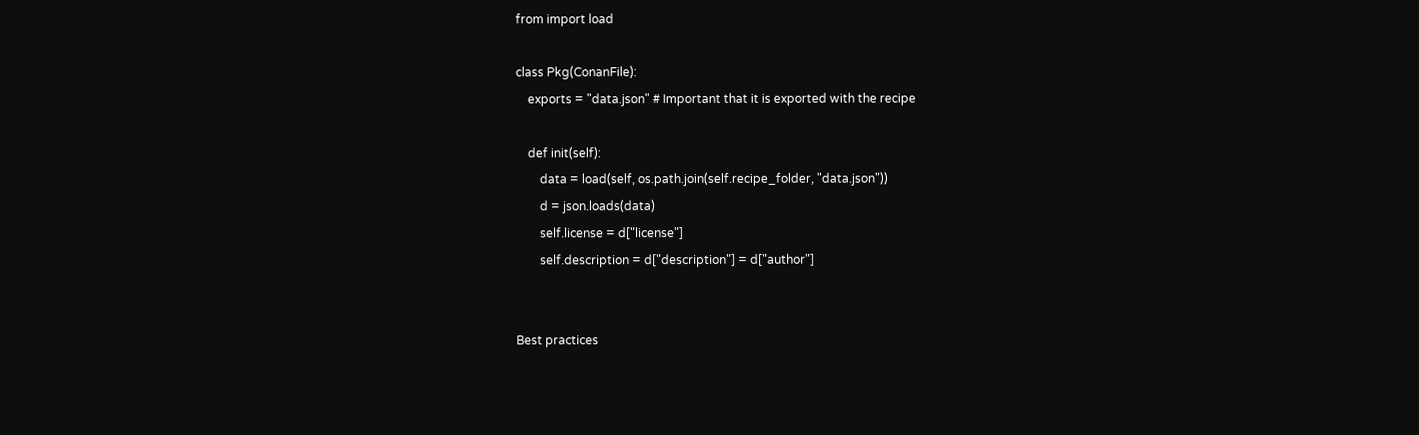from import load

class Pkg(ConanFile):
    exports = "data.json" # Important that it is exported with the recipe

    def init(self):
        data = load(self, os.path.join(self.recipe_folder, "data.json"))
        d = json.loads(data)
        self.license = d["license"]
        self.description = d["description"] = d["author"]


Best practices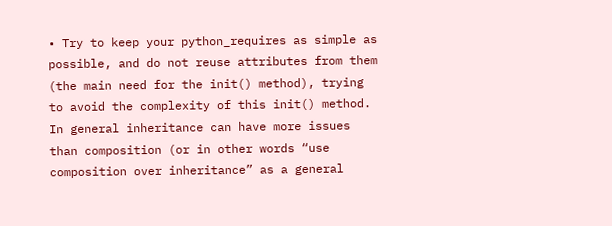• Try to keep your python_requires as simple as possible, and do not reuse attributes from them (the main need for the init() method), trying to avoid the complexity of this init() method. In general inheritance can have more issues than composition (or in other words “use composition over inheritance” as a general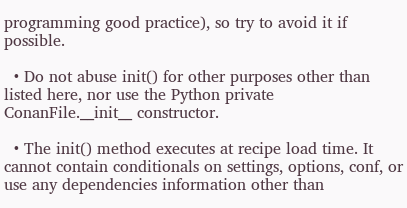programming good practice), so try to avoid it if possible.

  • Do not abuse init() for other purposes other than listed here, nor use the Python private ConanFile.__init__ constructor.

  • The init() method executes at recipe load time. It cannot contain conditionals on settings, options, conf, or use any dependencies information other than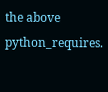the above python_requires.